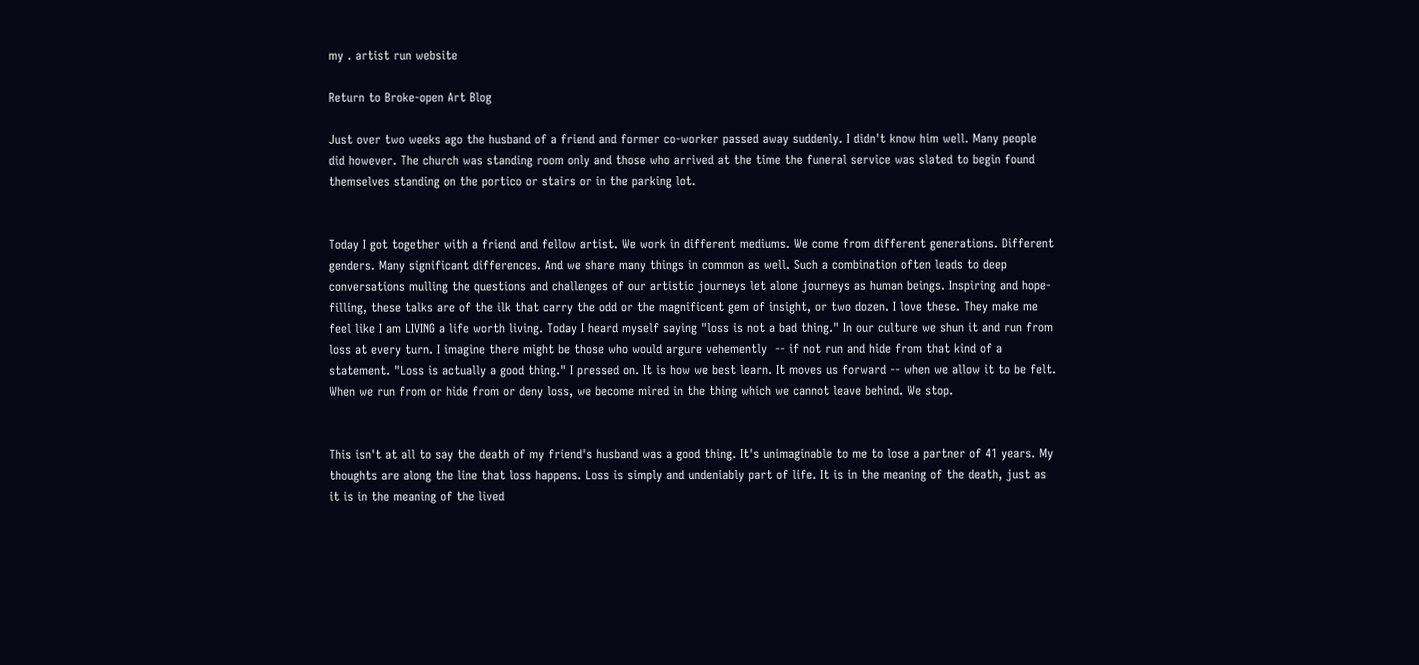my . artist run website

Return to Broke-open Art Blog

Just over two weeks ago the husband of a friend and former co-worker passed away suddenly. I didn't know him well. Many people did however. The church was standing room only and those who arrived at the time the funeral service was slated to begin found themselves standing on the portico or stairs or in the parking lot.


Today I got together with a friend and fellow artist. We work in different mediums. We come from different generations. Different genders. Many significant differences. And we share many things in common as well. Such a combination often leads to deep conversations mulling the questions and challenges of our artistic journeys let alone journeys as human beings. Inspiring and hope-filling, these talks are of the ilk that carry the odd or the magnificent gem of insight, or two dozen. I love these. They make me feel like I am LIVING a life worth living. Today I heard myself saying "loss is not a bad thing." In our culture we shun it and run from loss at every turn. I imagine there might be those who would argure vehemently  -- if not run and hide from that kind of a statement. "Loss is actually a good thing." I pressed on. It is how we best learn. It moves us forward -- when we allow it to be felt. When we run from or hide from or deny loss, we become mired in the thing which we cannot leave behind. We stop.


This isn't at all to say the death of my friend's husband was a good thing. It's unimaginable to me to lose a partner of 41 years. My thoughts are along the line that loss happens. Loss is simply and undeniably part of life. It is in the meaning of the death, just as it is in the meaning of the lived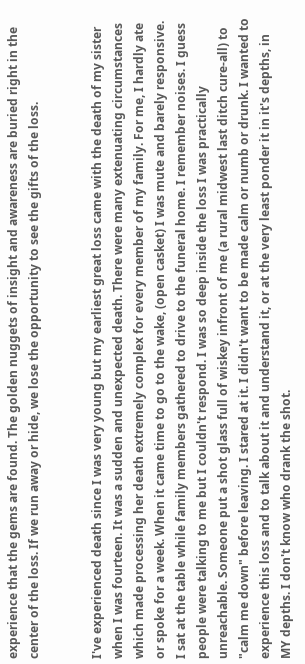experience that the gems are found. The golden nuggets of insight and awareness are buried right in the center of the loss. If we run away or hide, we lose the opportunity to see the gifts of the loss.


I've experienced death since I was very young but my earliest great loss came with the death of my sister when I was fourteen. It was a sudden and unexpected death. There were many extenuating circumstances which made processing her death extremely complex for every member of my family. For me, I hardly ate or spoke for a week. When it came time to go to the wake, (open casket) I was mute and barely responsive. I sat at the table while family members gathered to drive to the funeral home. I remember noises. I guess people were talking to me but I couldn't respond. I was so deep inside the loss I was practically unreachable. Someone put a shot glass full of wiskey infront of me (a rural midwest last ditch cure-all) to "calm me down" before leaving. I stared at it. I didn't want to be made calm or numb or drunk. I wanted to experience this loss and to talk about it and understand it, or at the very least ponder it in it's depths, in MY depths. I don't know who drank the shot.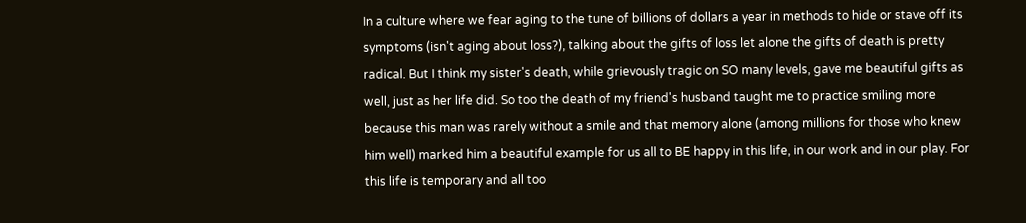In a culture where we fear aging to the tune of billions of dollars a year in methods to hide or stave off its symptoms (isn't aging about loss?), talking about the gifts of loss let alone the gifts of death is pretty radical. But I think my sister's death, while grievously tragic on SO many levels, gave me beautiful gifts as well, just as her life did. So too the death of my friend's husband taught me to practice smiling more because this man was rarely without a smile and that memory alone (among millions for those who knew him well) marked him a beautiful example for us all to BE happy in this life, in our work and in our play. For this life is temporary and all too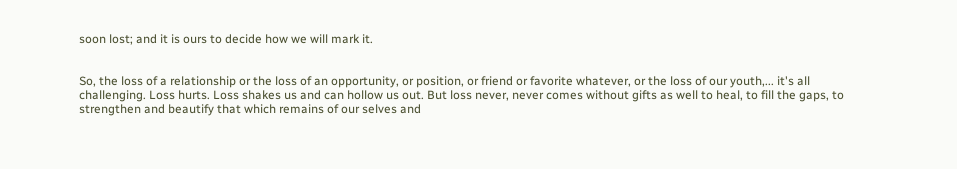soon lost; and it is ours to decide how we will mark it.


So, the loss of a relationship or the loss of an opportunity, or position, or friend or favorite whatever, or the loss of our youth,... it's all challenging. Loss hurts. Loss shakes us and can hollow us out. But loss never, never comes without gifts as well to heal, to fill the gaps, to strengthen and beautify that which remains of our selves and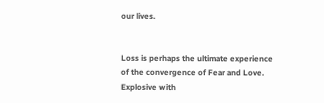our lives.


Loss is perhaps the ultimate experience of the convergence of Fear and Love. Explosive with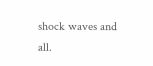shock waves and all.